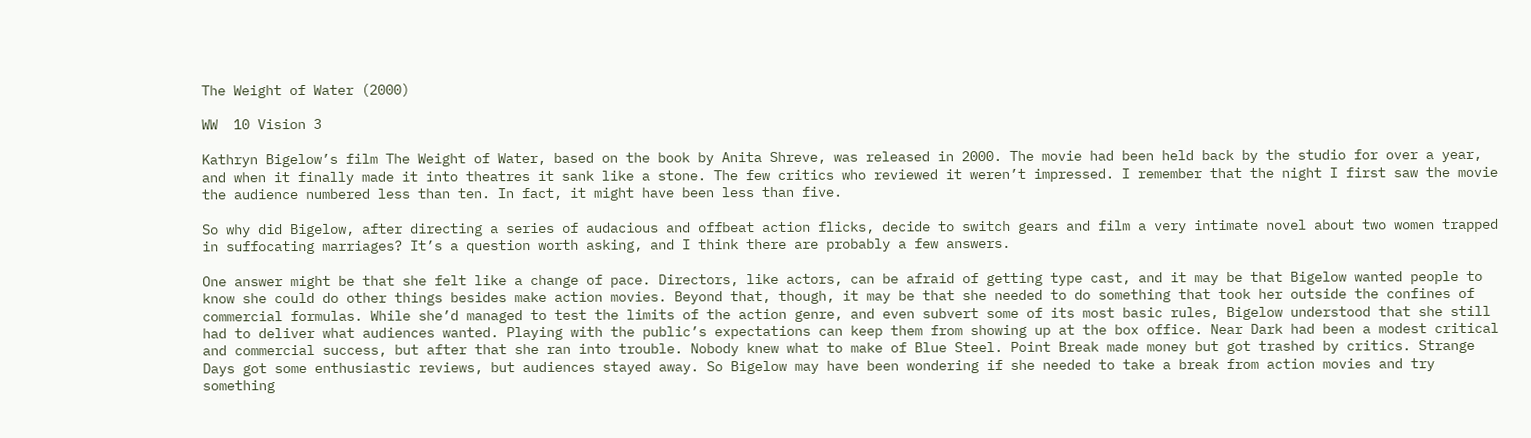The Weight of Water (2000)

WW  10 Vision 3

Kathryn Bigelow’s film The Weight of Water, based on the book by Anita Shreve, was released in 2000. The movie had been held back by the studio for over a year, and when it finally made it into theatres it sank like a stone. The few critics who reviewed it weren’t impressed. I remember that the night I first saw the movie the audience numbered less than ten. In fact, it might have been less than five.

So why did Bigelow, after directing a series of audacious and offbeat action flicks, decide to switch gears and film a very intimate novel about two women trapped in suffocating marriages? It’s a question worth asking, and I think there are probably a few answers.

One answer might be that she felt like a change of pace. Directors, like actors, can be afraid of getting type cast, and it may be that Bigelow wanted people to know she could do other things besides make action movies. Beyond that, though, it may be that she needed to do something that took her outside the confines of commercial formulas. While she’d managed to test the limits of the action genre, and even subvert some of its most basic rules, Bigelow understood that she still had to deliver what audiences wanted. Playing with the public’s expectations can keep them from showing up at the box office. Near Dark had been a modest critical and commercial success, but after that she ran into trouble. Nobody knew what to make of Blue Steel. Point Break made money but got trashed by critics. Strange Days got some enthusiastic reviews, but audiences stayed away. So Bigelow may have been wondering if she needed to take a break from action movies and try something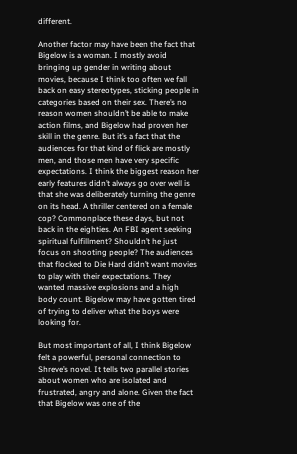different.

Another factor may have been the fact that Bigelow is a woman. I mostly avoid bringing up gender in writing about movies, because I think too often we fall back on easy stereotypes, sticking people in categories based on their sex. There’s no reason women shouldn’t be able to make action films, and Bigelow had proven her skill in the genre. But it’s a fact that the audiences for that kind of flick are mostly men, and those men have very specific expectations. I think the biggest reason her early features didn’t always go over well is that she was deliberately turning the genre on its head. A thriller centered on a female cop? Commonplace these days, but not back in the eighties. An FBI agent seeking spiritual fulfillment? Shouldn’t he just focus on shooting people? The audiences that flocked to Die Hard didn’t want movies to play with their expectations. They wanted massive explosions and a high body count. Bigelow may have gotten tired of trying to deliver what the boys were looking for.

But most important of all, I think Bigelow felt a powerful, personal connection to Shreve’s novel. It tells two parallel stories about women who are isolated and frustrated, angry and alone. Given the fact that Bigelow was one of the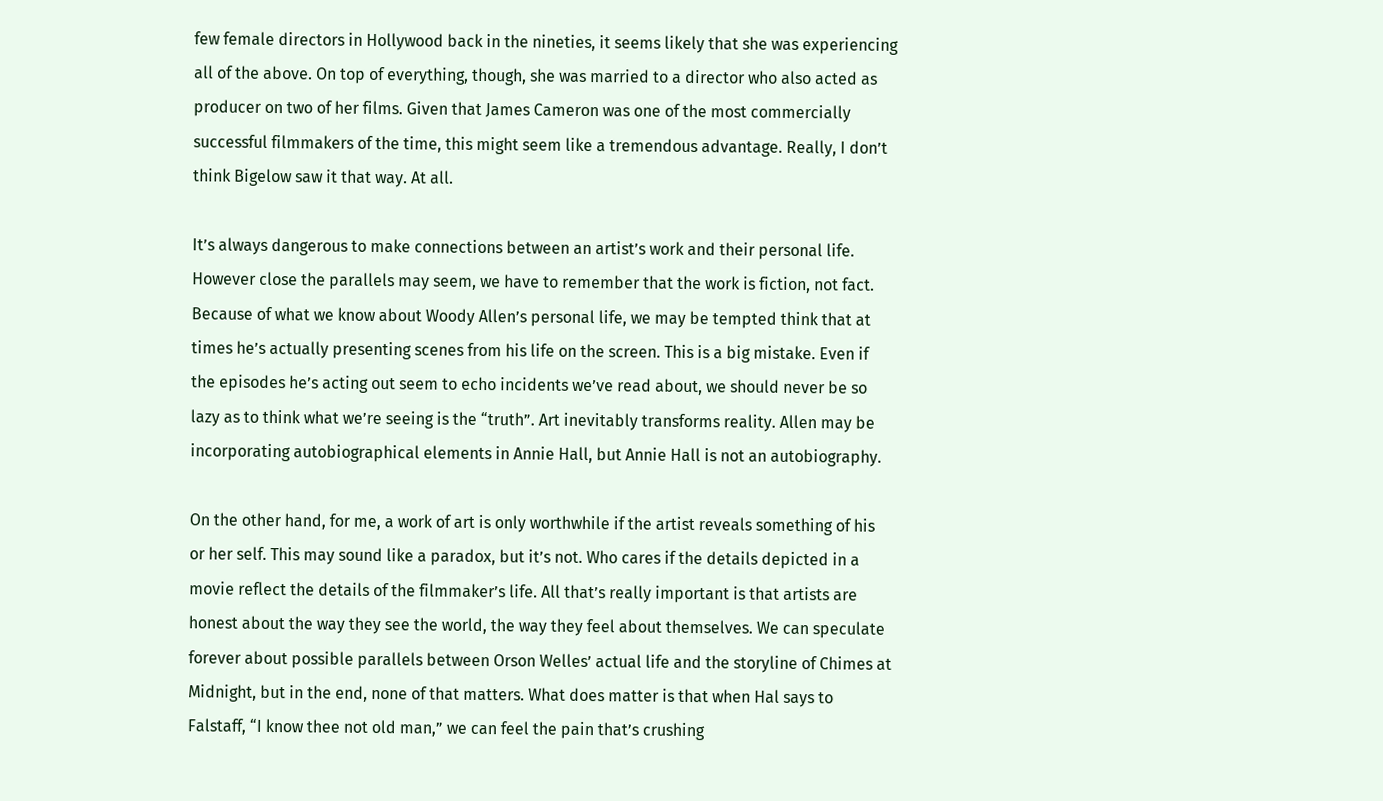few female directors in Hollywood back in the nineties, it seems likely that she was experiencing all of the above. On top of everything, though, she was married to a director who also acted as producer on two of her films. Given that James Cameron was one of the most commercially successful filmmakers of the time, this might seem like a tremendous advantage. Really, I don’t think Bigelow saw it that way. At all.

It’s always dangerous to make connections between an artist’s work and their personal life. However close the parallels may seem, we have to remember that the work is fiction, not fact. Because of what we know about Woody Allen’s personal life, we may be tempted think that at times he’s actually presenting scenes from his life on the screen. This is a big mistake. Even if the episodes he’s acting out seem to echo incidents we’ve read about, we should never be so lazy as to think what we’re seeing is the “truth”. Art inevitably transforms reality. Allen may be incorporating autobiographical elements in Annie Hall, but Annie Hall is not an autobiography.

On the other hand, for me, a work of art is only worthwhile if the artist reveals something of his or her self. This may sound like a paradox, but it’s not. Who cares if the details depicted in a movie reflect the details of the filmmaker’s life. All that’s really important is that artists are honest about the way they see the world, the way they feel about themselves. We can speculate forever about possible parallels between Orson Welles’ actual life and the storyline of Chimes at Midnight, but in the end, none of that matters. What does matter is that when Hal says to Falstaff, “I know thee not old man,” we can feel the pain that’s crushing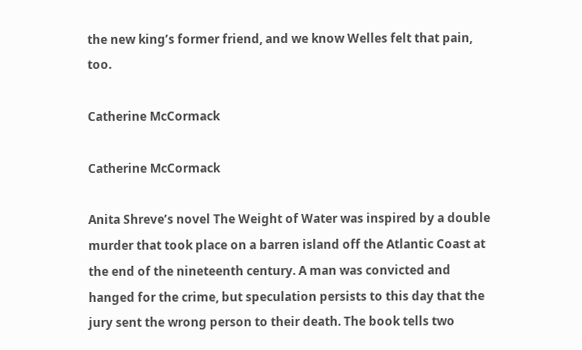the new king’s former friend, and we know Welles felt that pain, too.

Catherine McCormack

Catherine McCormack

Anita Shreve’s novel The Weight of Water was inspired by a double murder that took place on a barren island off the Atlantic Coast at the end of the nineteenth century. A man was convicted and hanged for the crime, but speculation persists to this day that the jury sent the wrong person to their death. The book tells two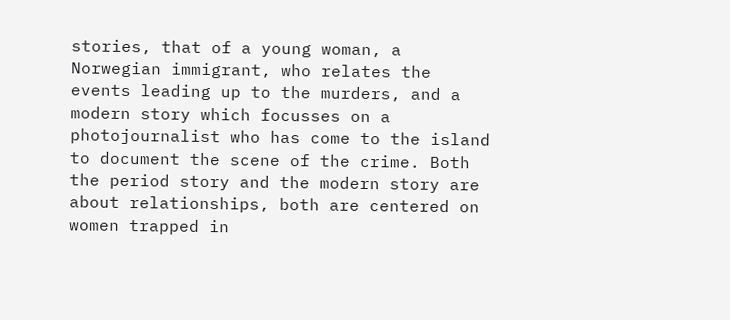stories, that of a young woman, a Norwegian immigrant, who relates the events leading up to the murders, and a modern story which focusses on a photojournalist who has come to the island to document the scene of the crime. Both the period story and the modern story are about relationships, both are centered on women trapped in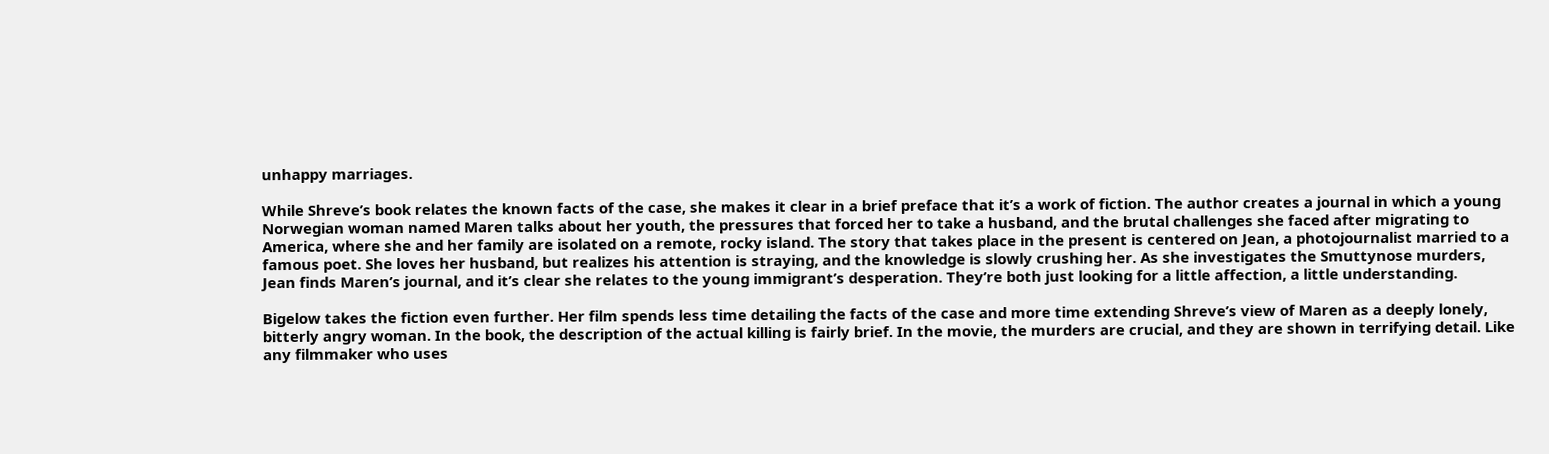unhappy marriages.

While Shreve’s book relates the known facts of the case, she makes it clear in a brief preface that it’s a work of fiction. The author creates a journal in which a young Norwegian woman named Maren talks about her youth, the pressures that forced her to take a husband, and the brutal challenges she faced after migrating to America, where she and her family are isolated on a remote, rocky island. The story that takes place in the present is centered on Jean, a photojournalist married to a famous poet. She loves her husband, but realizes his attention is straying, and the knowledge is slowly crushing her. As she investigates the Smuttynose murders, Jean finds Maren’s journal, and it’s clear she relates to the young immigrant’s desperation. They’re both just looking for a little affection, a little understanding.

Bigelow takes the fiction even further. Her film spends less time detailing the facts of the case and more time extending Shreve’s view of Maren as a deeply lonely, bitterly angry woman. In the book, the description of the actual killing is fairly brief. In the movie, the murders are crucial, and they are shown in terrifying detail. Like any filmmaker who uses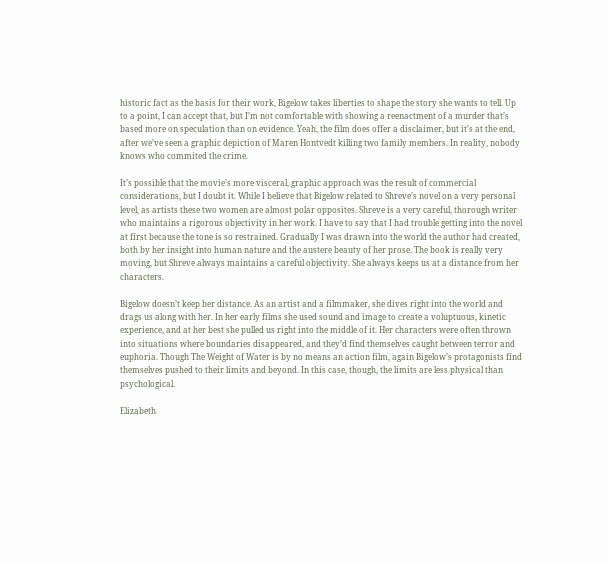historic fact as the basis for their work, Bigelow takes liberties to shape the story she wants to tell. Up to a point, I can accept that, but I’m not comfortable with showing a reenactment of a murder that’s based more on speculation than on evidence. Yeah, the film does offer a disclaimer, but it’s at the end, after we’ve seen a graphic depiction of Maren Hontvedt killing two family members. In reality, nobody knows who commited the crime.

It’s possible that the movie’s more visceral, graphic approach was the result of commercial considerations, but I doubt it. While I believe that Bigelow related to Shreve’s novel on a very personal level, as artists these two women are almost polar opposites. Shreve is a very careful, thorough writer who maintains a rigorous objectivity in her work. I have to say that I had trouble getting into the novel at first because the tone is so restrained. Gradually I was drawn into the world the author had created, both by her insight into human nature and the austere beauty of her prose. The book is really very moving, but Shreve always maintains a careful objectivity. She always keeps us at a distance from her characters.

Bigelow doesn’t keep her distance. As an artist and a filmmaker, she dives right into the world and drags us along with her. In her early films she used sound and image to create a voluptuous, kinetic experience, and at her best she pulled us right into the middle of it. Her characters were often thrown into situations where boundaries disappeared, and they’d find themselves caught between terror and euphoria. Though The Weight of Water is by no means an action film, again Bigelow’s protagonists find themselves pushed to their limits and beyond. In this case, though, the limits are less physical than psychological.

Elizabeth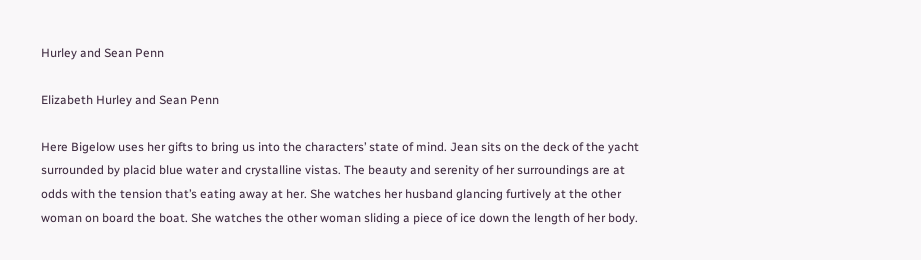Hurley and Sean Penn

Elizabeth Hurley and Sean Penn

Here Bigelow uses her gifts to bring us into the characters’ state of mind. Jean sits on the deck of the yacht surrounded by placid blue water and crystalline vistas. The beauty and serenity of her surroundings are at odds with the tension that’s eating away at her. She watches her husband glancing furtively at the other woman on board the boat. She watches the other woman sliding a piece of ice down the length of her body.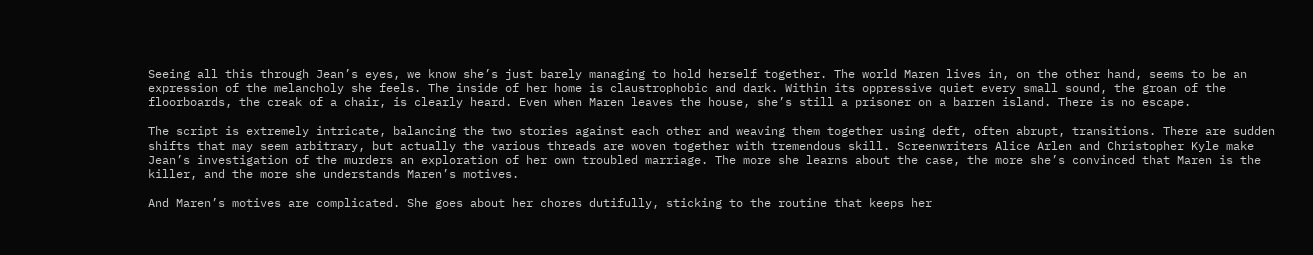Seeing all this through Jean’s eyes, we know she’s just barely managing to hold herself together. The world Maren lives in, on the other hand, seems to be an expression of the melancholy she feels. The inside of her home is claustrophobic and dark. Within its oppressive quiet every small sound, the groan of the floorboards, the creak of a chair, is clearly heard. Even when Maren leaves the house, she’s still a prisoner on a barren island. There is no escape.

The script is extremely intricate, balancing the two stories against each other and weaving them together using deft, often abrupt, transitions. There are sudden shifts that may seem arbitrary, but actually the various threads are woven together with tremendous skill. Screenwriters Alice Arlen and Christopher Kyle make Jean’s investigation of the murders an exploration of her own troubled marriage. The more she learns about the case, the more she’s convinced that Maren is the killer, and the more she understands Maren’s motives.

And Maren’s motives are complicated. She goes about her chores dutifully, sticking to the routine that keeps her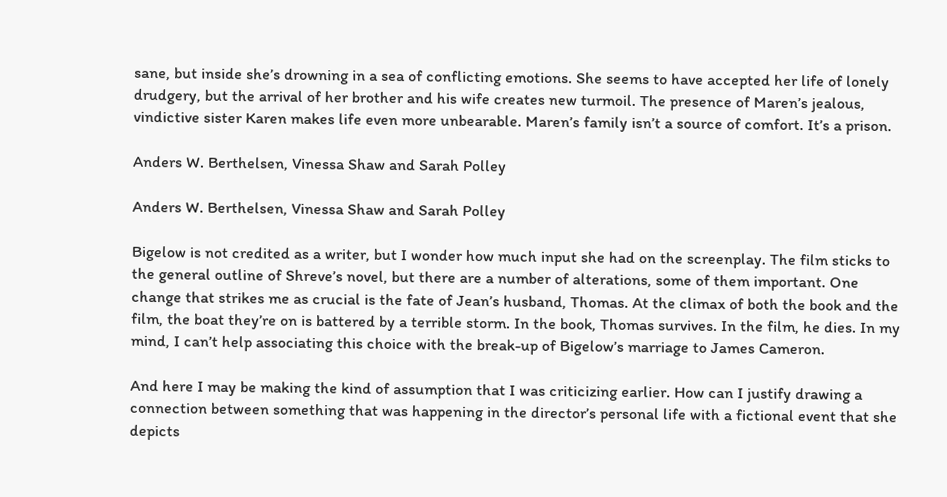sane, but inside she’s drowning in a sea of conflicting emotions. She seems to have accepted her life of lonely drudgery, but the arrival of her brother and his wife creates new turmoil. The presence of Maren’s jealous, vindictive sister Karen makes life even more unbearable. Maren’s family isn’t a source of comfort. It’s a prison.

Anders W. Berthelsen, Vinessa Shaw and Sarah Polley

Anders W. Berthelsen, Vinessa Shaw and Sarah Polley

Bigelow is not credited as a writer, but I wonder how much input she had on the screenplay. The film sticks to the general outline of Shreve’s novel, but there are a number of alterations, some of them important. One change that strikes me as crucial is the fate of Jean’s husband, Thomas. At the climax of both the book and the film, the boat they’re on is battered by a terrible storm. In the book, Thomas survives. In the film, he dies. In my mind, I can’t help associating this choice with the break-up of Bigelow’s marriage to James Cameron.

And here I may be making the kind of assumption that I was criticizing earlier. How can I justify drawing a connection between something that was happening in the director’s personal life with a fictional event that she depicts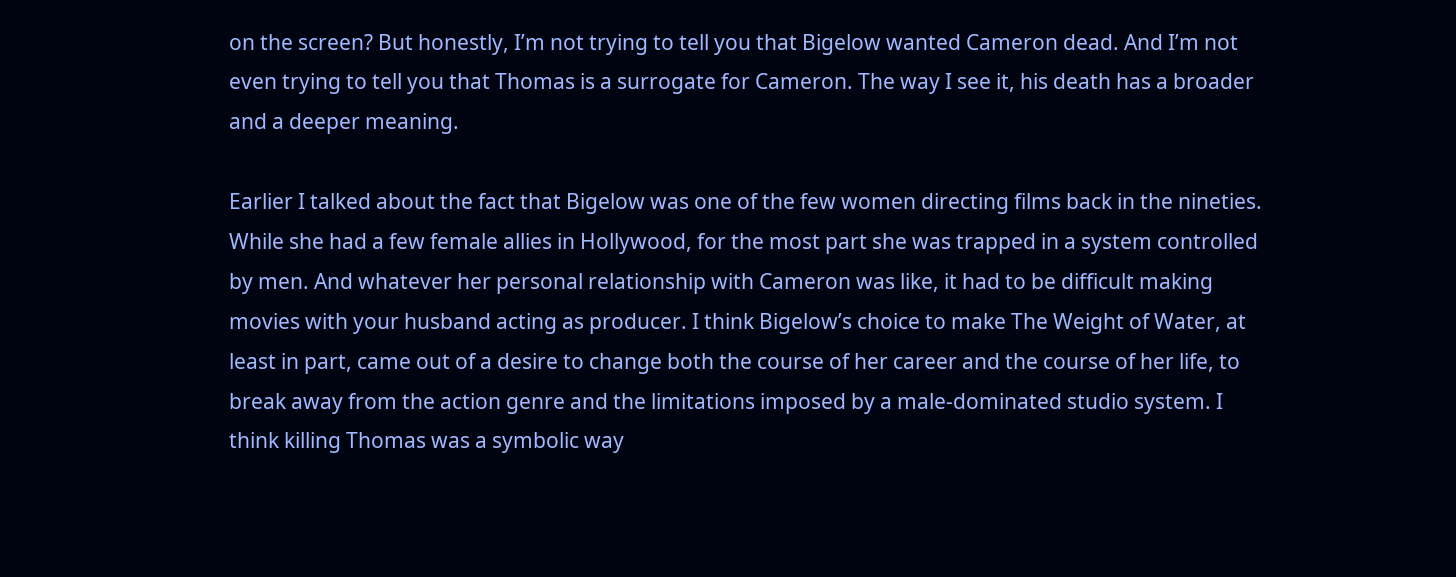on the screen? But honestly, I’m not trying to tell you that Bigelow wanted Cameron dead. And I’m not even trying to tell you that Thomas is a surrogate for Cameron. The way I see it, his death has a broader and a deeper meaning.

Earlier I talked about the fact that Bigelow was one of the few women directing films back in the nineties. While she had a few female allies in Hollywood, for the most part she was trapped in a system controlled by men. And whatever her personal relationship with Cameron was like, it had to be difficult making movies with your husband acting as producer. I think Bigelow’s choice to make The Weight of Water, at least in part, came out of a desire to change both the course of her career and the course of her life, to break away from the action genre and the limitations imposed by a male-dominated studio system. I think killing Thomas was a symbolic way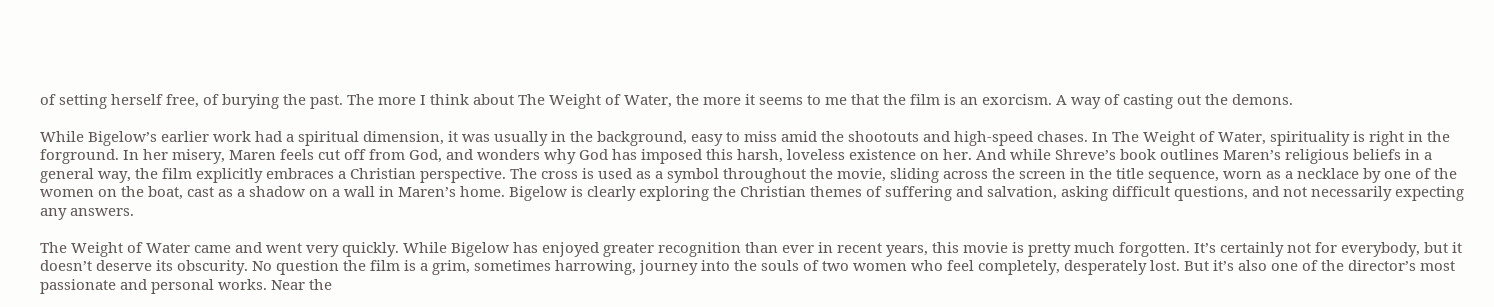of setting herself free, of burying the past. The more I think about The Weight of Water, the more it seems to me that the film is an exorcism. A way of casting out the demons.

While Bigelow’s earlier work had a spiritual dimension, it was usually in the background, easy to miss amid the shootouts and high-speed chases. In The Weight of Water, spirituality is right in the forground. In her misery, Maren feels cut off from God, and wonders why God has imposed this harsh, loveless existence on her. And while Shreve’s book outlines Maren’s religious beliefs in a general way, the film explicitly embraces a Christian perspective. The cross is used as a symbol throughout the movie, sliding across the screen in the title sequence, worn as a necklace by one of the women on the boat, cast as a shadow on a wall in Maren’s home. Bigelow is clearly exploring the Christian themes of suffering and salvation, asking difficult questions, and not necessarily expecting any answers.

The Weight of Water came and went very quickly. While Bigelow has enjoyed greater recognition than ever in recent years, this movie is pretty much forgotten. It’s certainly not for everybody, but it doesn’t deserve its obscurity. No question the film is a grim, sometimes harrowing, journey into the souls of two women who feel completely, desperately lost. But it’s also one of the director’s most passionate and personal works. Near the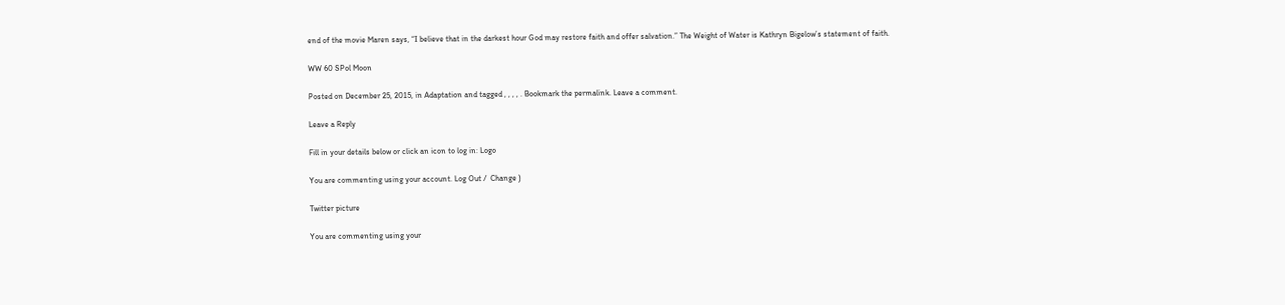end of the movie Maren says, “I believe that in the darkest hour God may restore faith and offer salvation.” The Weight of Water is Kathryn Bigelow’s statement of faith.

WW 60 SPol Moon

Posted on December 25, 2015, in Adaptation and tagged , , , , . Bookmark the permalink. Leave a comment.

Leave a Reply

Fill in your details below or click an icon to log in: Logo

You are commenting using your account. Log Out /  Change )

Twitter picture

You are commenting using your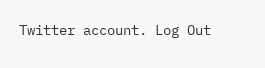Twitter account. Log Out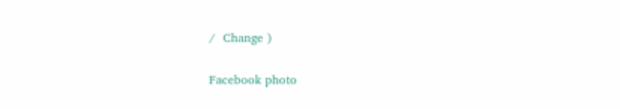/  Change )

Facebook photo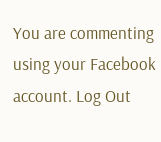You are commenting using your Facebook account. Log Out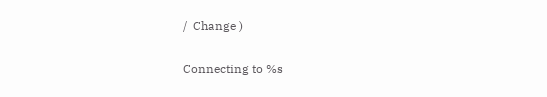/  Change )

Connecting to %s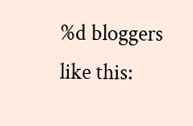%d bloggers like this: